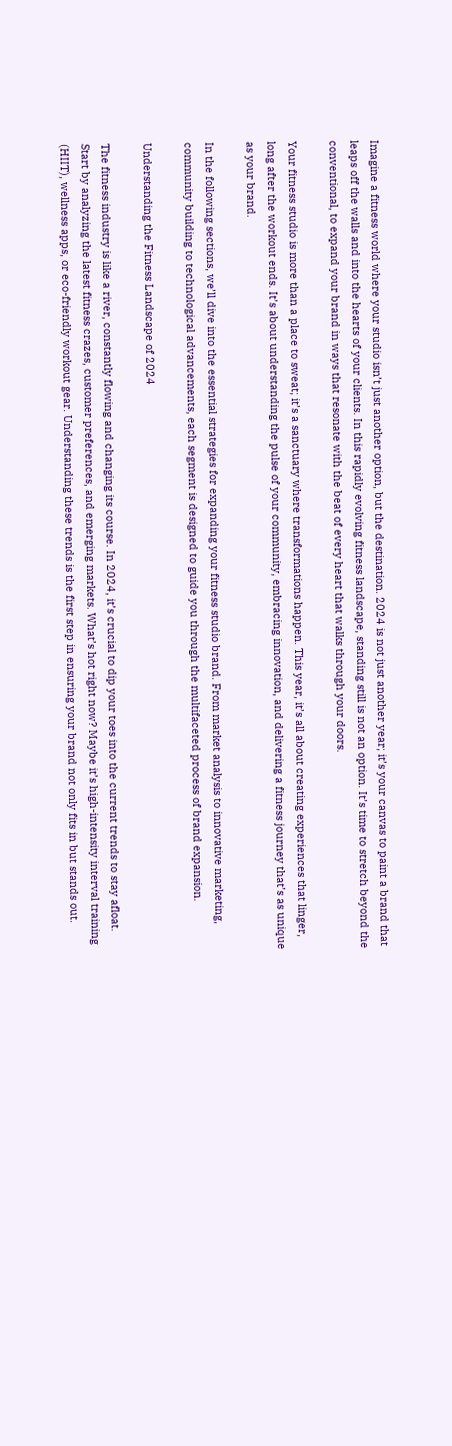Imagine a fitness world where your studio isn’t just another option, but the destination. 2024 is not just another year; it’s your canvas to paint a brand that leaps off the walls and into the hearts of your clients. In this rapidly evolving fitness landscape, standing still is not an option. It’s time to stretch beyond the conventional, to expand your brand in ways that resonate with the beat of every heart that walks through your doors.

Your fitness studio is more than a place to sweat; it’s a sanctuary where transformations happen. This year, it’s all about creating experiences that linger, long after the workout ends. It’s about understanding the pulse of your community, embracing innovation, and delivering a fitness journey that’s as unique as your brand.

In the following sections, we’ll dive into the essential strategies for expanding your fitness studio brand. From market analysis to innovative marketing, community building to technological advancements, each segment is designed to guide you through the multifaceted process of brand expansion.

Understanding the Fitness Landscape of 2024

The fitness industry is like a river, constantly flowing and changing its course. In 2024, it’s crucial to dip your toes into the current trends to stay afloat. Start by analyzing the latest fitness crazes, customer preferences, and emerging markets. What’s hot right now? Maybe it’s high-intensity interval training (HIIT), wellness apps, or eco-friendly workout gear. Understanding these trends is the first step in ensuring your brand not only fits in but stands out.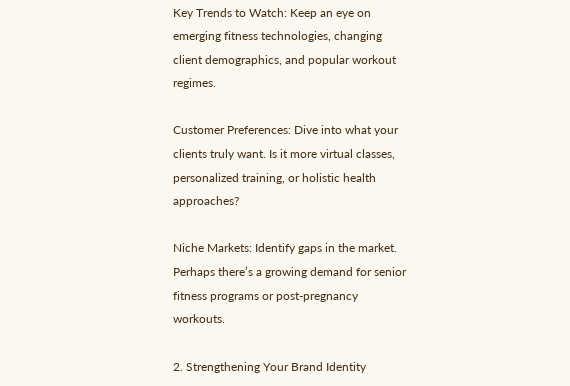Key Trends to Watch: Keep an eye on emerging fitness technologies, changing client demographics, and popular workout regimes.

Customer Preferences: Dive into what your clients truly want. Is it more virtual classes, personalized training, or holistic health approaches?

Niche Markets: Identify gaps in the market. Perhaps there’s a growing demand for senior fitness programs or post-pregnancy workouts.

2. Strengthening Your Brand Identity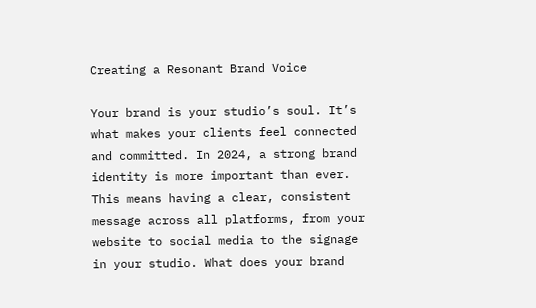Creating a Resonant Brand Voice

Your brand is your studio’s soul. It’s what makes your clients feel connected and committed. In 2024, a strong brand identity is more important than ever. This means having a clear, consistent message across all platforms, from your website to social media to the signage in your studio. What does your brand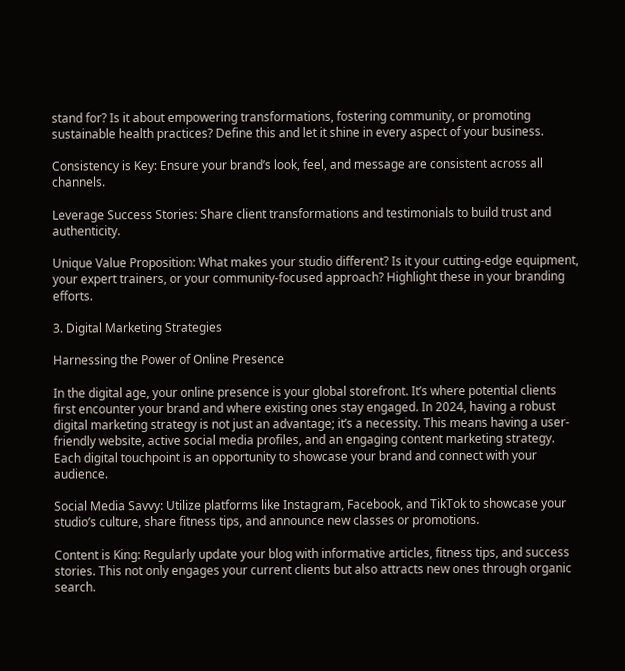stand for? Is it about empowering transformations, fostering community, or promoting sustainable health practices? Define this and let it shine in every aspect of your business.

Consistency is Key: Ensure your brand’s look, feel, and message are consistent across all channels.

Leverage Success Stories: Share client transformations and testimonials to build trust and authenticity.

Unique Value Proposition: What makes your studio different? Is it your cutting-edge equipment, your expert trainers, or your community-focused approach? Highlight these in your branding efforts.

3. Digital Marketing Strategies

Harnessing the Power of Online Presence

In the digital age, your online presence is your global storefront. It’s where potential clients first encounter your brand and where existing ones stay engaged. In 2024, having a robust digital marketing strategy is not just an advantage; it’s a necessity. This means having a user-friendly website, active social media profiles, and an engaging content marketing strategy. Each digital touchpoint is an opportunity to showcase your brand and connect with your audience.

Social Media Savvy: Utilize platforms like Instagram, Facebook, and TikTok to showcase your studio’s culture, share fitness tips, and announce new classes or promotions.

Content is King: Regularly update your blog with informative articles, fitness tips, and success stories. This not only engages your current clients but also attracts new ones through organic search.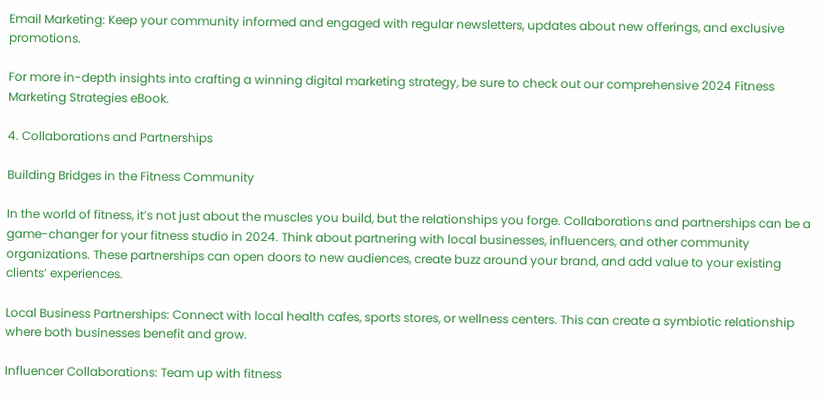Email Marketing: Keep your community informed and engaged with regular newsletters, updates about new offerings, and exclusive promotions.

For more in-depth insights into crafting a winning digital marketing strategy, be sure to check out our comprehensive 2024 Fitness Marketing Strategies eBook.

4. Collaborations and Partnerships

Building Bridges in the Fitness Community

In the world of fitness, it’s not just about the muscles you build, but the relationships you forge. Collaborations and partnerships can be a game-changer for your fitness studio in 2024. Think about partnering with local businesses, influencers, and other community organizations. These partnerships can open doors to new audiences, create buzz around your brand, and add value to your existing clients’ experiences.

Local Business Partnerships: Connect with local health cafes, sports stores, or wellness centers. This can create a symbiotic relationship where both businesses benefit and grow.

Influencer Collaborations: Team up with fitness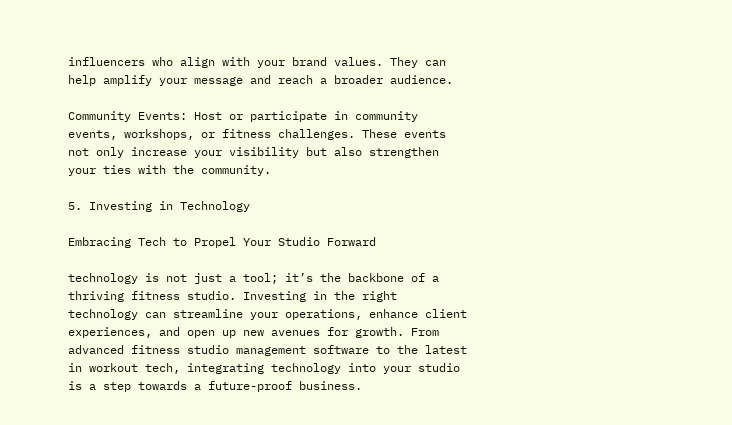influencers who align with your brand values. They can help amplify your message and reach a broader audience.

Community Events: Host or participate in community events, workshops, or fitness challenges. These events not only increase your visibility but also strengthen your ties with the community.

5. Investing in Technology

Embracing Tech to Propel Your Studio Forward

technology is not just a tool; it’s the backbone of a thriving fitness studio. Investing in the right technology can streamline your operations, enhance client experiences, and open up new avenues for growth. From advanced fitness studio management software to the latest in workout tech, integrating technology into your studio is a step towards a future-proof business.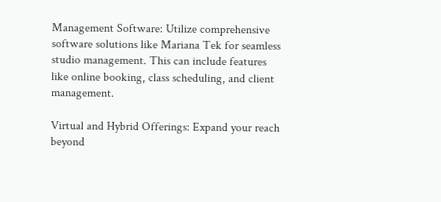Management Software: Utilize comprehensive software solutions like Mariana Tek for seamless studio management. This can include features like online booking, class scheduling, and client management.

Virtual and Hybrid Offerings: Expand your reach beyond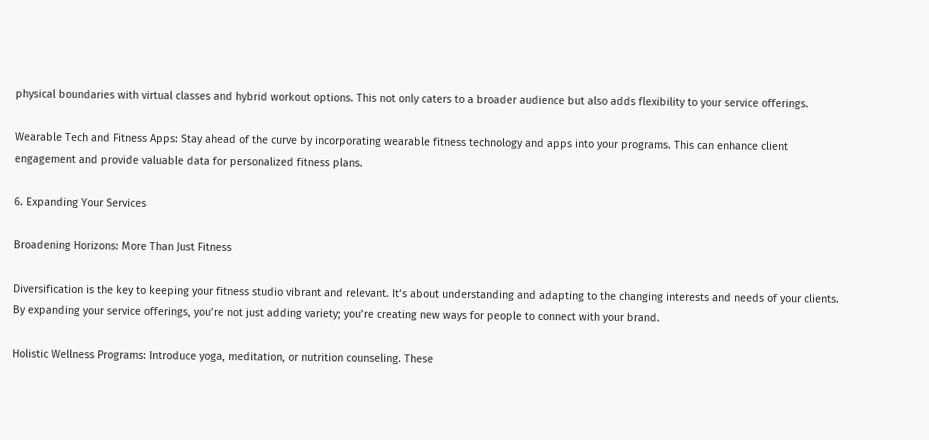physical boundaries with virtual classes and hybrid workout options. This not only caters to a broader audience but also adds flexibility to your service offerings.

Wearable Tech and Fitness Apps: Stay ahead of the curve by incorporating wearable fitness technology and apps into your programs. This can enhance client engagement and provide valuable data for personalized fitness plans.

6. Expanding Your Services

Broadening Horizons: More Than Just Fitness

Diversification is the key to keeping your fitness studio vibrant and relevant. It’s about understanding and adapting to the changing interests and needs of your clients. By expanding your service offerings, you’re not just adding variety; you’re creating new ways for people to connect with your brand.

Holistic Wellness Programs: Introduce yoga, meditation, or nutrition counseling. These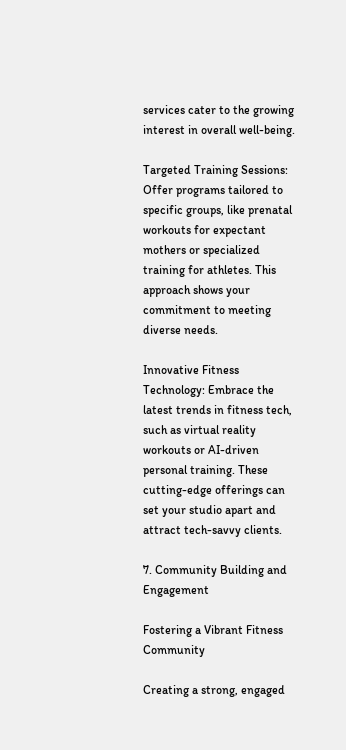services cater to the growing interest in overall well-being.

Targeted Training Sessions: Offer programs tailored to specific groups, like prenatal workouts for expectant mothers or specialized training for athletes. This approach shows your commitment to meeting diverse needs.

Innovative Fitness Technology: Embrace the latest trends in fitness tech, such as virtual reality workouts or AI-driven personal training. These cutting-edge offerings can set your studio apart and attract tech-savvy clients.

7. Community Building and Engagement

Fostering a Vibrant Fitness Community

Creating a strong, engaged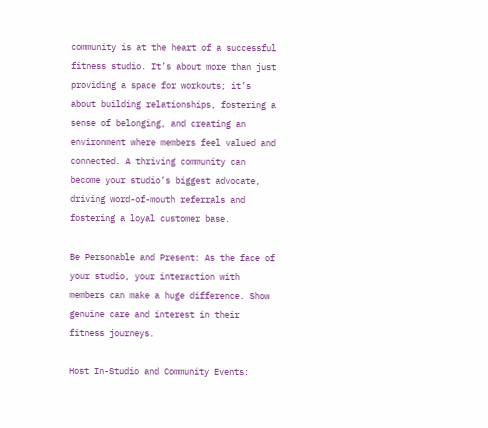community is at the heart of a successful fitness studio. It’s about more than just providing a space for workouts; it’s about building relationships, fostering a sense of belonging, and creating an environment where members feel valued and connected. A thriving community can become your studio’s biggest advocate, driving word-of-mouth referrals and fostering a loyal customer base.

Be Personable and Present: As the face of your studio, your interaction with members can make a huge difference. Show genuine care and interest in their fitness journeys.

Host In-Studio and Community Events: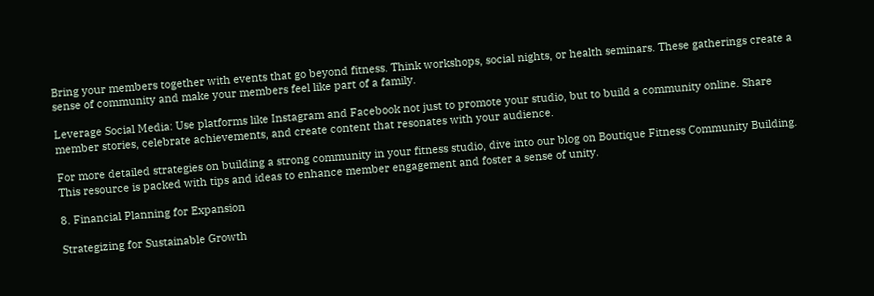Bring your members together with events that go beyond fitness. Think workshops, social nights, or health seminars. These gatherings create a sense of community and make your members feel like part of a family.

Leverage Social Media: Use platforms like Instagram and Facebook not just to promote your studio, but to build a community online. Share member stories, celebrate achievements, and create content that resonates with your audience.

For more detailed strategies on building a strong community in your fitness studio, dive into our blog on Boutique Fitness Community Building. This resource is packed with tips and ideas to enhance member engagement and foster a sense of unity.

8. Financial Planning for Expansion

Strategizing for Sustainable Growth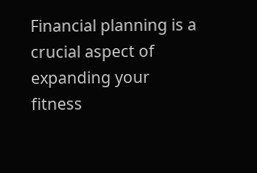Financial planning is a crucial aspect of expanding your fitness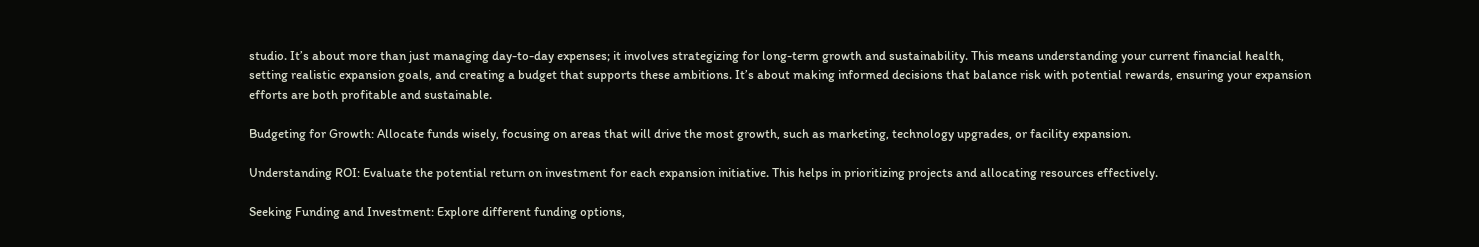studio. It’s about more than just managing day-to-day expenses; it involves strategizing for long-term growth and sustainability. This means understanding your current financial health, setting realistic expansion goals, and creating a budget that supports these ambitions. It’s about making informed decisions that balance risk with potential rewards, ensuring your expansion efforts are both profitable and sustainable.

Budgeting for Growth: Allocate funds wisely, focusing on areas that will drive the most growth, such as marketing, technology upgrades, or facility expansion.

Understanding ROI: Evaluate the potential return on investment for each expansion initiative. This helps in prioritizing projects and allocating resources effectively.

Seeking Funding and Investment: Explore different funding options,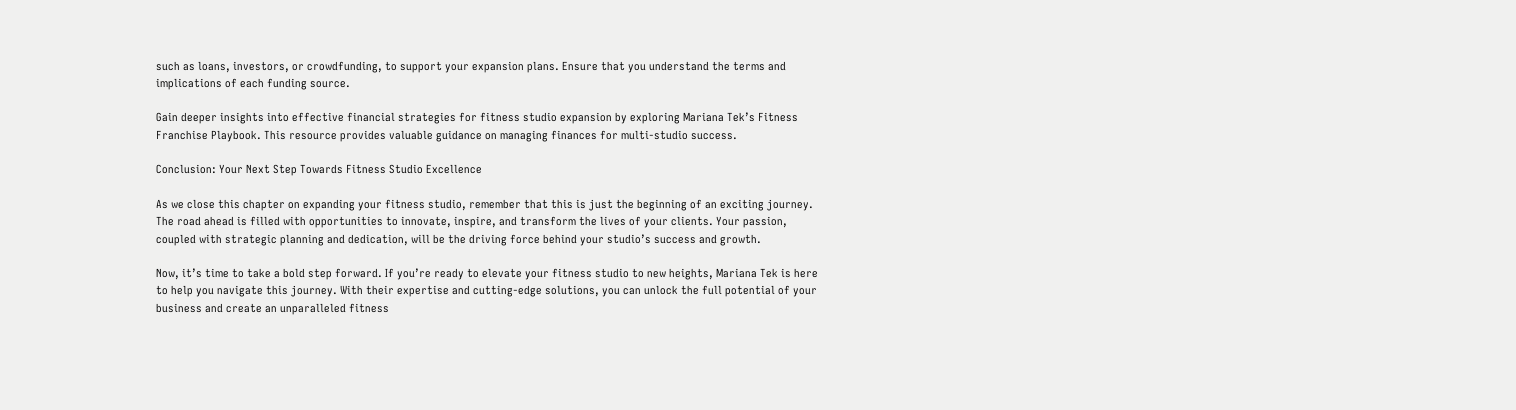such as loans, investors, or crowdfunding, to support your expansion plans. Ensure that you understand the terms and implications of each funding source.

Gain deeper insights into effective financial strategies for fitness studio expansion by exploring Mariana Tek’s Fitness Franchise Playbook. This resource provides valuable guidance on managing finances for multi-studio success.

Conclusion: Your Next Step Towards Fitness Studio Excellence

As we close this chapter on expanding your fitness studio, remember that this is just the beginning of an exciting journey. The road ahead is filled with opportunities to innovate, inspire, and transform the lives of your clients. Your passion, coupled with strategic planning and dedication, will be the driving force behind your studio’s success and growth.

Now, it’s time to take a bold step forward. If you’re ready to elevate your fitness studio to new heights, Mariana Tek is here to help you navigate this journey. With their expertise and cutting-edge solutions, you can unlock the full potential of your business and create an unparalleled fitness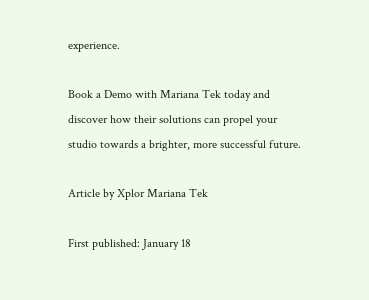experience.

Book a Demo with Mariana Tek today and discover how their solutions can propel your studio towards a brighter, more successful future.

Article by Xplor Mariana Tek

First published: January 18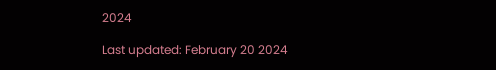2024

Last updated: February 20 2024